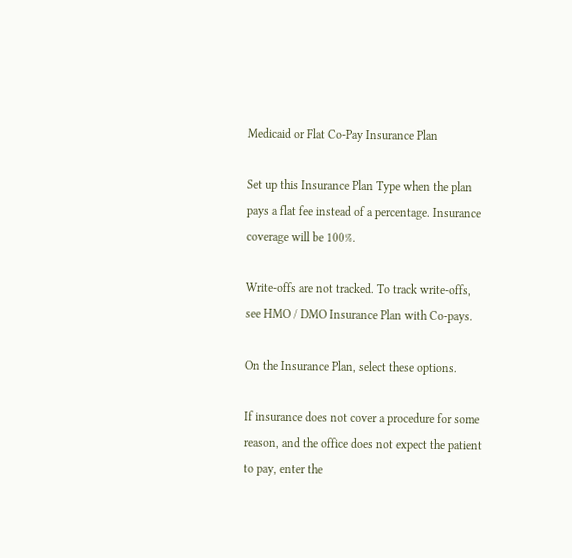Medicaid or Flat Co-Pay Insurance Plan

Set up this Insurance Plan Type when the plan pays a flat fee instead of a percentage. Insurance coverage will be 100%.

Write-offs are not tracked. To track write-offs, see HMO / DMO Insurance Plan with Co-pays.

On the Insurance Plan, select these options.

If insurance does not cover a procedure for some reason, and the office does not expect the patient to pay, enter the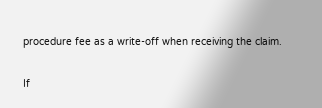procedure fee as a write-off when receiving the claim.

If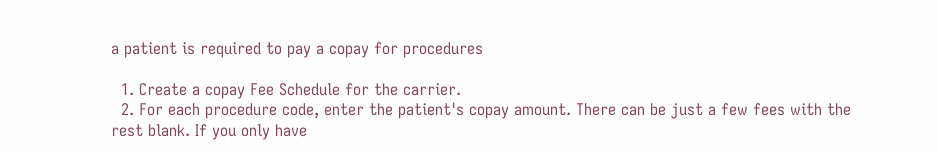a patient is required to pay a copay for procedures

  1. Create a copay Fee Schedule for the carrier.
  2. For each procedure code, enter the patient's copay amount. There can be just a few fees with the rest blank. If you only have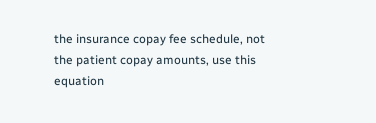the insurance copay fee schedule, not the patient copay amounts, use this equation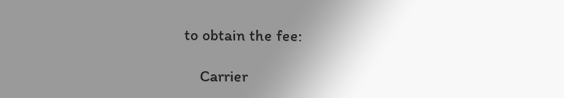to obtain the fee:

    Carrier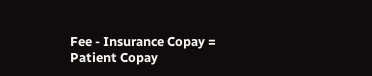Fee - Insurance Copay = Patient Copay